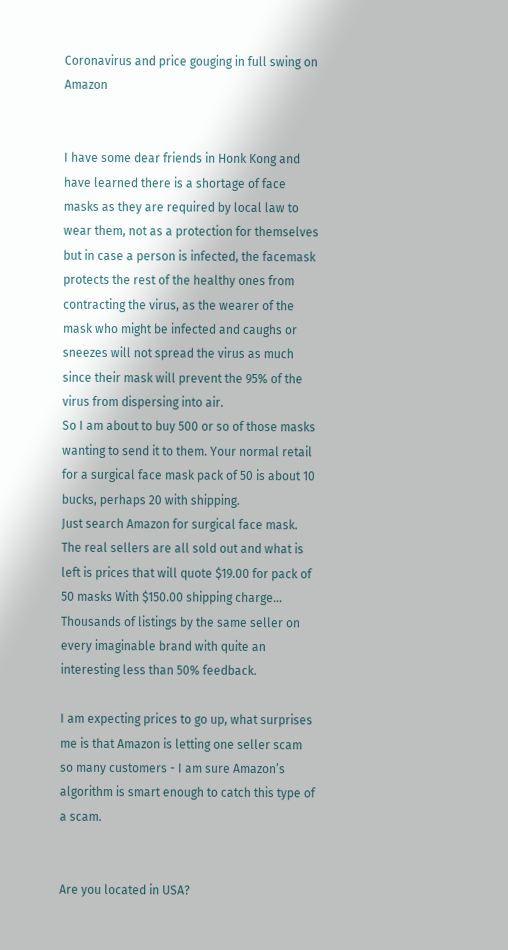Coronavirus and price gouging in full swing on Amazon


I have some dear friends in Honk Kong and have learned there is a shortage of face masks as they are required by local law to wear them, not as a protection for themselves but in case a person is infected, the facemask protects the rest of the healthy ones from contracting the virus, as the wearer of the mask who might be infected and caughs or sneezes will not spread the virus as much since their mask will prevent the 95% of the virus from dispersing into air.
So I am about to buy 500 or so of those masks wanting to send it to them. Your normal retail for a surgical face mask pack of 50 is about 10 bucks, perhaps 20 with shipping.
Just search Amazon for surgical face mask. The real sellers are all sold out and what is left is prices that will quote $19.00 for pack of 50 masks With $150.00 shipping charge… Thousands of listings by the same seller on every imaginable brand with quite an interesting less than 50% feedback.

I am expecting prices to go up, what surprises me is that Amazon is letting one seller scam so many customers - I am sure Amazon’s algorithm is smart enough to catch this type of a scam.


Are you located in USA?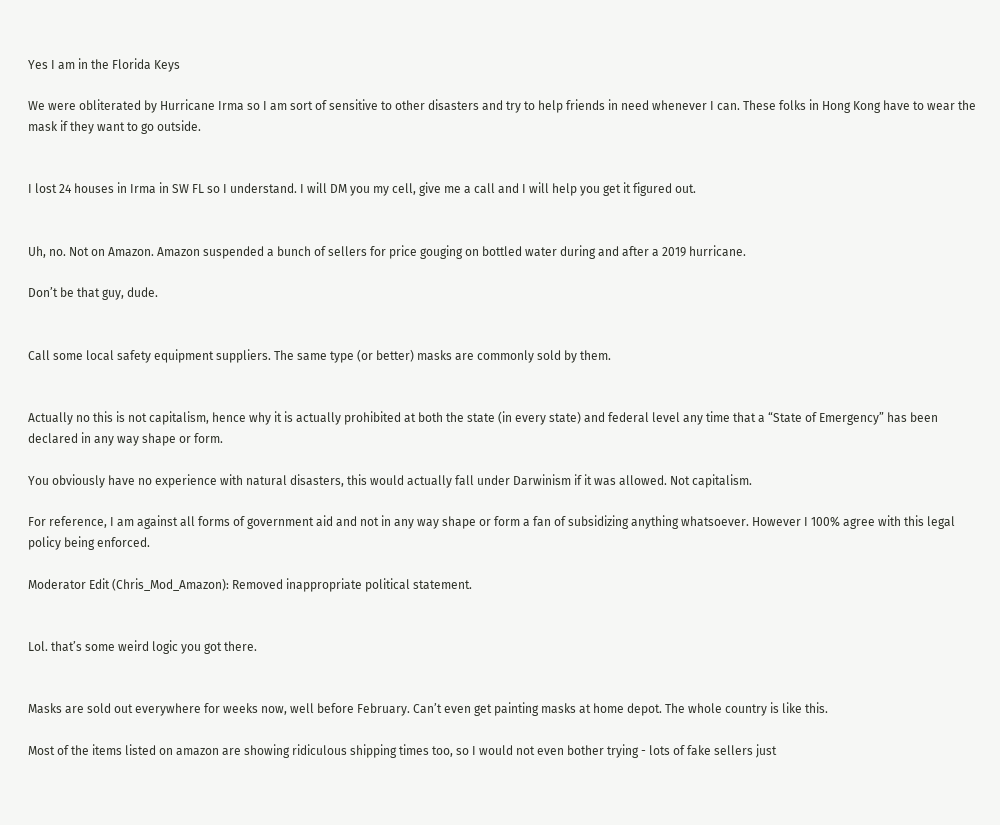Yes I am in the Florida Keys

We were obliterated by Hurricane Irma so I am sort of sensitive to other disasters and try to help friends in need whenever I can. These folks in Hong Kong have to wear the mask if they want to go outside.


I lost 24 houses in Irma in SW FL so I understand. I will DM you my cell, give me a call and I will help you get it figured out.


Uh, no. Not on Amazon. Amazon suspended a bunch of sellers for price gouging on bottled water during and after a 2019 hurricane.

Don’t be that guy, dude.


Call some local safety equipment suppliers. The same type (or better) masks are commonly sold by them.


Actually no this is not capitalism, hence why it is actually prohibited at both the state (in every state) and federal level any time that a “State of Emergency” has been declared in any way shape or form.

You obviously have no experience with natural disasters, this would actually fall under Darwinism if it was allowed. Not capitalism.

For reference, I am against all forms of government aid and not in any way shape or form a fan of subsidizing anything whatsoever. However I 100% agree with this legal policy being enforced.

Moderator Edit (Chris_Mod_Amazon): Removed inappropriate political statement.


Lol. that’s some weird logic you got there.


Masks are sold out everywhere for weeks now, well before February. Can’t even get painting masks at home depot. The whole country is like this.

Most of the items listed on amazon are showing ridiculous shipping times too, so I would not even bother trying - lots of fake sellers just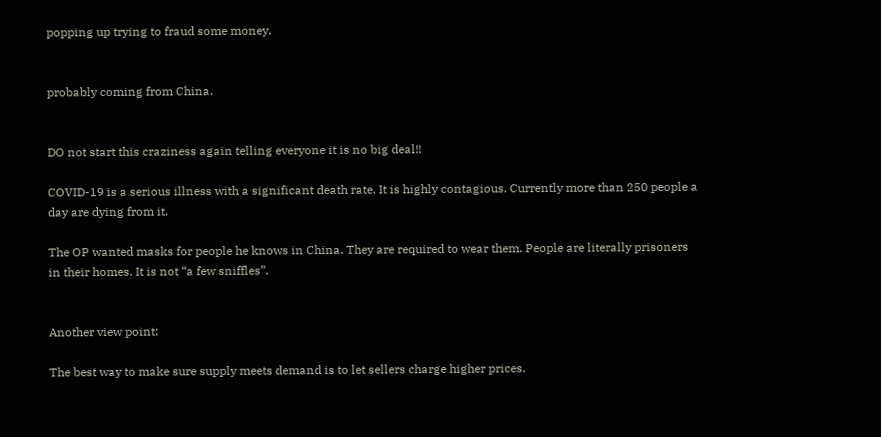popping up trying to fraud some money.


probably coming from China.


DO not start this craziness again telling everyone it is no big deal!!

COVID-19 is a serious illness with a significant death rate. It is highly contagious. Currently more than 250 people a day are dying from it.

The OP wanted masks for people he knows in China. They are required to wear them. People are literally prisoners in their homes. It is not “a few sniffles”.


Another view point:

The best way to make sure supply meets demand is to let sellers charge higher prices.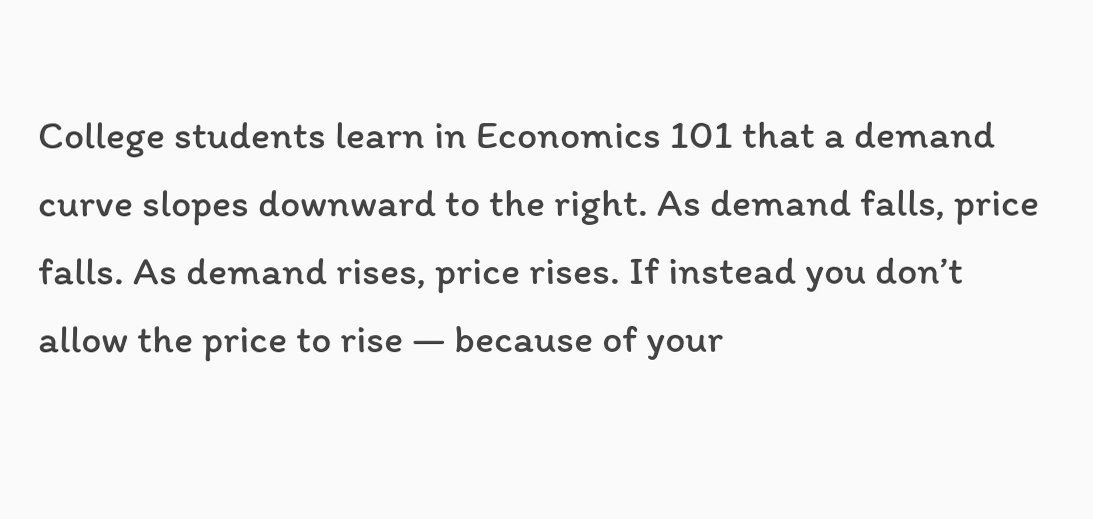College students learn in Economics 101 that a demand curve slopes downward to the right. As demand falls, price falls. As demand rises, price rises. If instead you don’t allow the price to rise — because of your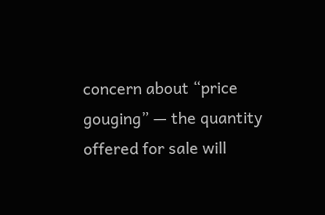concern about “price gouging” — the quantity offered for sale will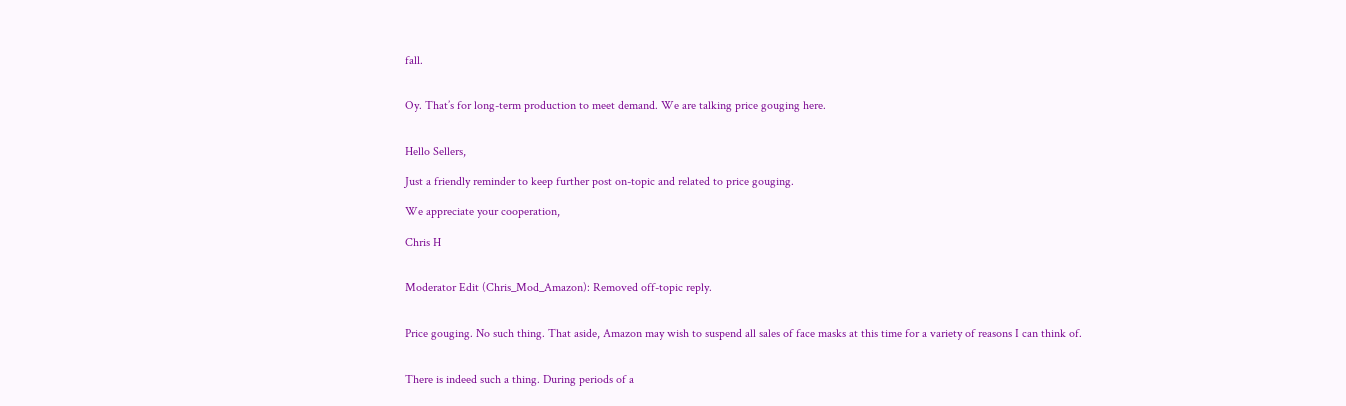fall.


Oy. That’s for long-term production to meet demand. We are talking price gouging here.


Hello Sellers,

Just a friendly reminder to keep further post on-topic and related to price gouging.

We appreciate your cooperation,

Chris H


Moderator Edit (Chris_Mod_Amazon): Removed off-topic reply.


Price gouging. No such thing. That aside, Amazon may wish to suspend all sales of face masks at this time for a variety of reasons I can think of.


There is indeed such a thing. During periods of a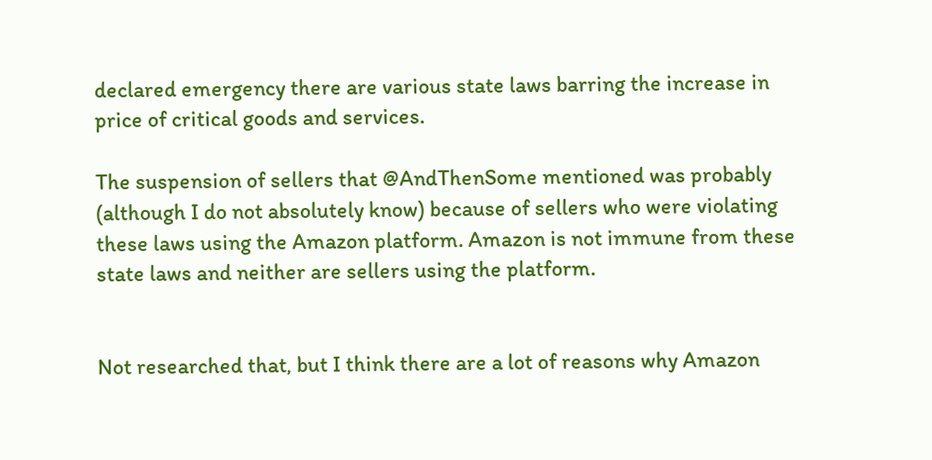declared emergency there are various state laws barring the increase in price of critical goods and services.

The suspension of sellers that @AndThenSome mentioned was probably (although I do not absolutely know) because of sellers who were violating these laws using the Amazon platform. Amazon is not immune from these state laws and neither are sellers using the platform.


Not researched that, but I think there are a lot of reasons why Amazon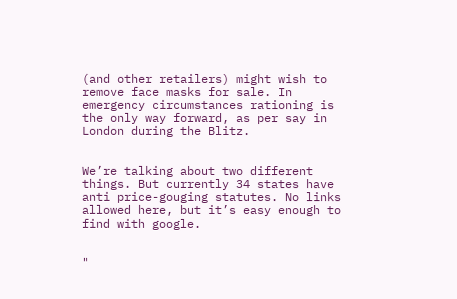(and other retailers) might wish to remove face masks for sale. In emergency circumstances rationing is the only way forward, as per say in London during the Blitz.


We’re talking about two different things. But currently 34 states have anti price-gouging statutes. No links allowed here, but it’s easy enough to find with google.


"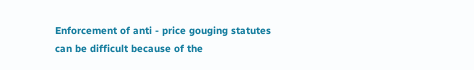Enforcement of anti - price gouging statutes can be difficult because of the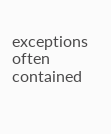exceptions often contained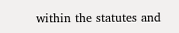within the statutes and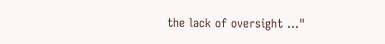the lack of oversight …"